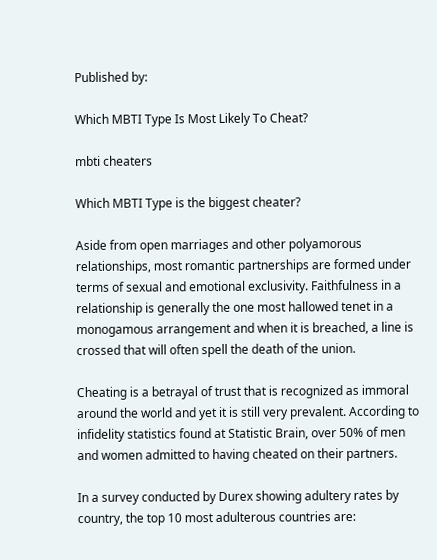Published by:

Which MBTI Type Is Most Likely To Cheat?

mbti cheaters

Which MBTI Type is the biggest cheater?

Aside from open marriages and other polyamorous relationships, most romantic partnerships are formed under terms of sexual and emotional exclusivity. Faithfulness in a relationship is generally the one most hallowed tenet in a monogamous arrangement and when it is breached, a line is crossed that will often spell the death of the union.

Cheating is a betrayal of trust that is recognized as immoral around the world and yet it is still very prevalent. According to infidelity statistics found at Statistic Brain, over 50% of men and women admitted to having cheated on their partners.

In a survey conducted by Durex showing adultery rates by country, the top 10 most adulterous countries are: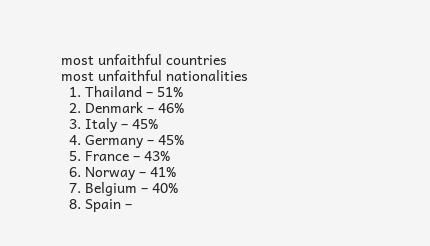most unfaithful countries
most unfaithful nationalities
  1. Thailand – 51%
  2. Denmark – 46%
  3. Italy – 45%
  4. Germany – 45%
  5. France – 43%
  6. Norway – 41%
  7. Belgium – 40%
  8. Spain –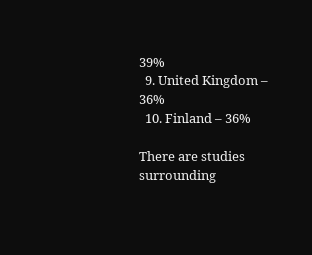39%
  9. United Kingdom – 36%
  10. Finland – 36%

There are studies surrounding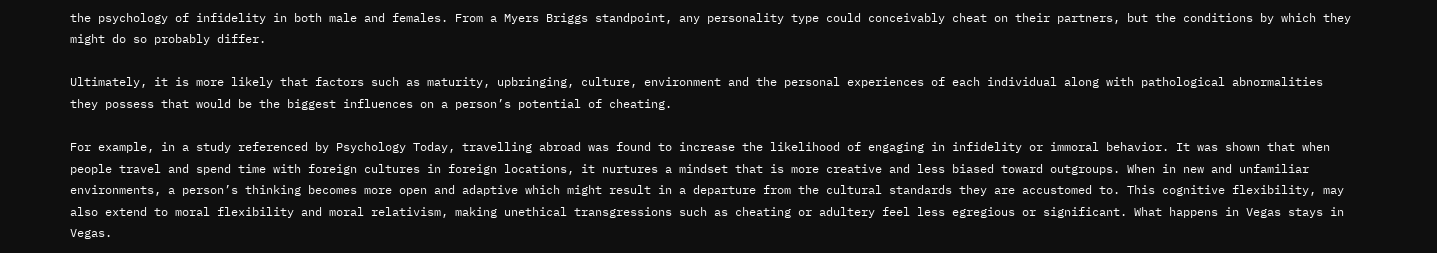the psychology of infidelity in both male and females. From a Myers Briggs standpoint, any personality type could conceivably cheat on their partners, but the conditions by which they might do so probably differ.

Ultimately, it is more likely that factors such as maturity, upbringing, culture, environment and the personal experiences of each individual along with pathological abnormalities they possess that would be the biggest influences on a person’s potential of cheating.

For example, in a study referenced by Psychology Today, travelling abroad was found to increase the likelihood of engaging in infidelity or immoral behavior. It was shown that when people travel and spend time with foreign cultures in foreign locations, it nurtures a mindset that is more creative and less biased toward outgroups. When in new and unfamiliar environments, a person’s thinking becomes more open and adaptive which might result in a departure from the cultural standards they are accustomed to. This cognitive flexibility, may also extend to moral flexibility and moral relativism, making unethical transgressions such as cheating or adultery feel less egregious or significant. What happens in Vegas stays in Vegas.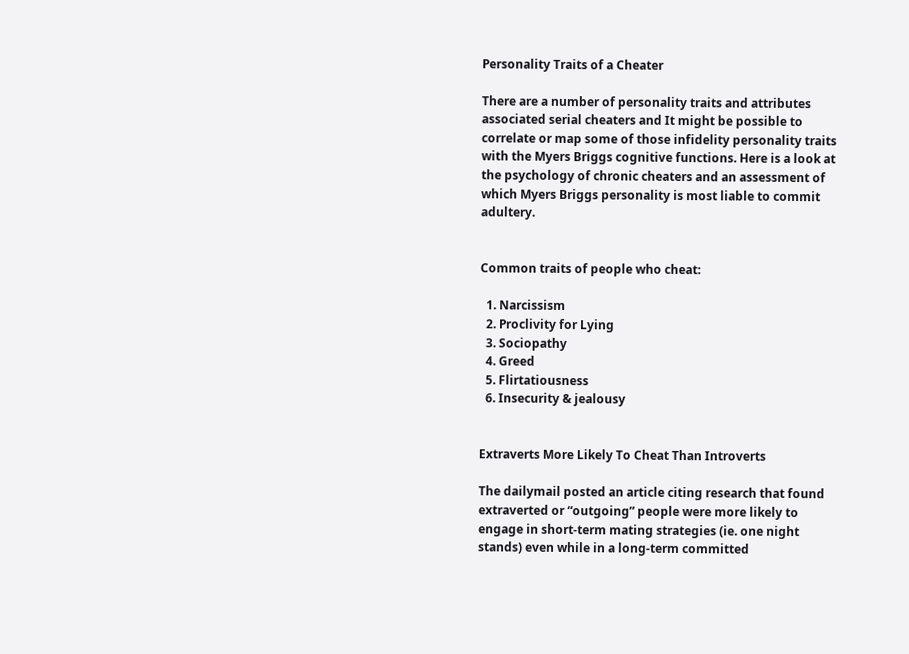Personality Traits of a Cheater

There are a number of personality traits and attributes associated serial cheaters and It might be possible to correlate or map some of those infidelity personality traits with the Myers Briggs cognitive functions. Here is a look at the psychology of chronic cheaters and an assessment of which Myers Briggs personality is most liable to commit adultery.


Common traits of people who cheat:

  1. Narcissism
  2. Proclivity for Lying
  3. Sociopathy
  4. Greed
  5. Flirtatiousness
  6. Insecurity & jealousy


Extraverts More Likely To Cheat Than Introverts

The dailymail posted an article citing research that found extraverted or “outgoing” people were more likely to engage in short-term mating strategies (ie. one night stands) even while in a long-term committed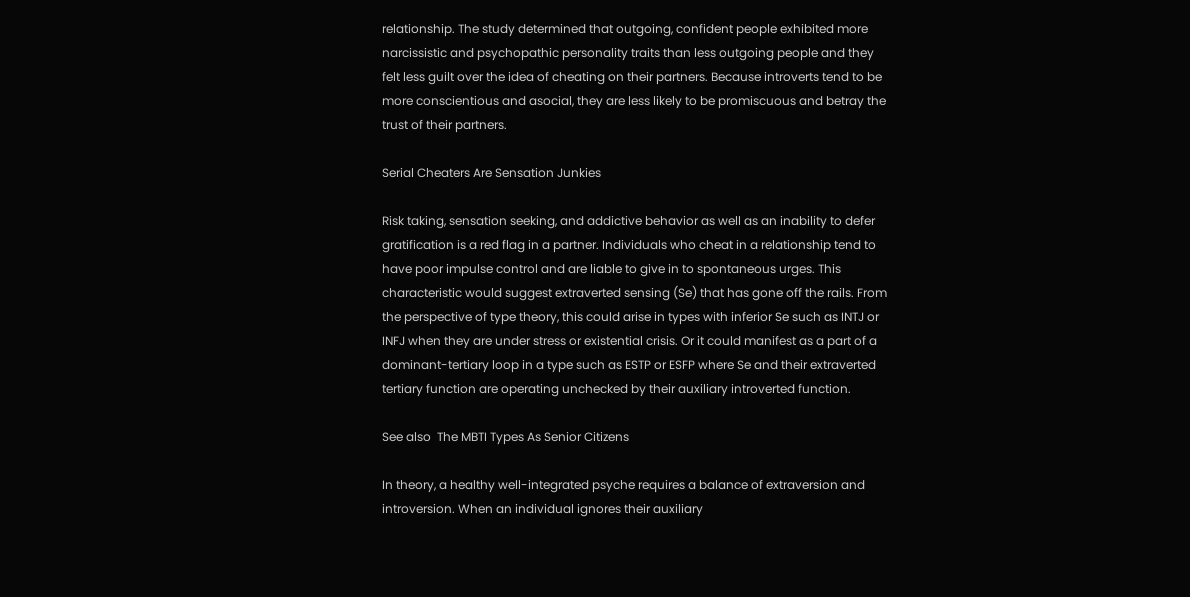relationship. The study determined that outgoing, confident people exhibited more narcissistic and psychopathic personality traits than less outgoing people and they felt less guilt over the idea of cheating on their partners. Because introverts tend to be more conscientious and asocial, they are less likely to be promiscuous and betray the trust of their partners.

Serial Cheaters Are Sensation Junkies

Risk taking, sensation seeking, and addictive behavior as well as an inability to defer gratification is a red flag in a partner. Individuals who cheat in a relationship tend to have poor impulse control and are liable to give in to spontaneous urges. This characteristic would suggest extraverted sensing (Se) that has gone off the rails. From the perspective of type theory, this could arise in types with inferior Se such as INTJ or INFJ when they are under stress or existential crisis. Or it could manifest as a part of a dominant-tertiary loop in a type such as ESTP or ESFP where Se and their extraverted tertiary function are operating unchecked by their auxiliary introverted function.

See also  The MBTI Types As Senior Citizens

In theory, a healthy well-integrated psyche requires a balance of extraversion and introversion. When an individual ignores their auxiliary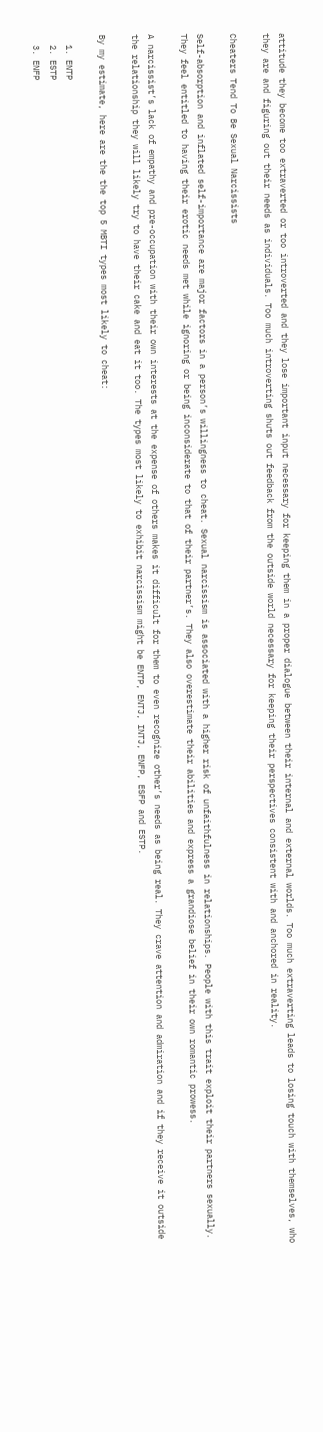attitude they become too extraverted or too introverted and they lose important input necessary for keeping them in a proper dialogue between their internal and external worlds. Too much extraverting leads to losing touch with themselves, who they are and figuring out their needs as individuals. Too much introverting shuts out feedback from the outside world necessary for keeping their perspectives consistent with and anchored in reality.

Cheaters Tend To Be Sexual Narcissists

Self-absorption and inflated self-importance are major factors in a person’s willingness to cheat. Sexual narcissism is associated with a higher risk of unfaithfulness in relationships. People with this trait exploit their partners sexually. They feel entitled to having their erotic needs met while ignoring or being inconsiderate to that of their partner’s. They also overestimate their abilities and express a grandiose belief in their own romantic prowess.

A narcissist’s lack of empathy and pre-occupation with their own interests at the expense of others makes it difficult for them to even recognize other’s needs as being real. They crave attention and admiration and if they receive it outside the relationship they will likely try to have their cake and eat it too. The types most likely to exhibit narcissism might be ENTP, ENTJ, INTJ, ENFP, ESFP and ESTP.

By my estimate, here are the the top 5 MBTI types most likely to cheat:

  1. ENTP
  2. ESTP
  3. ENFP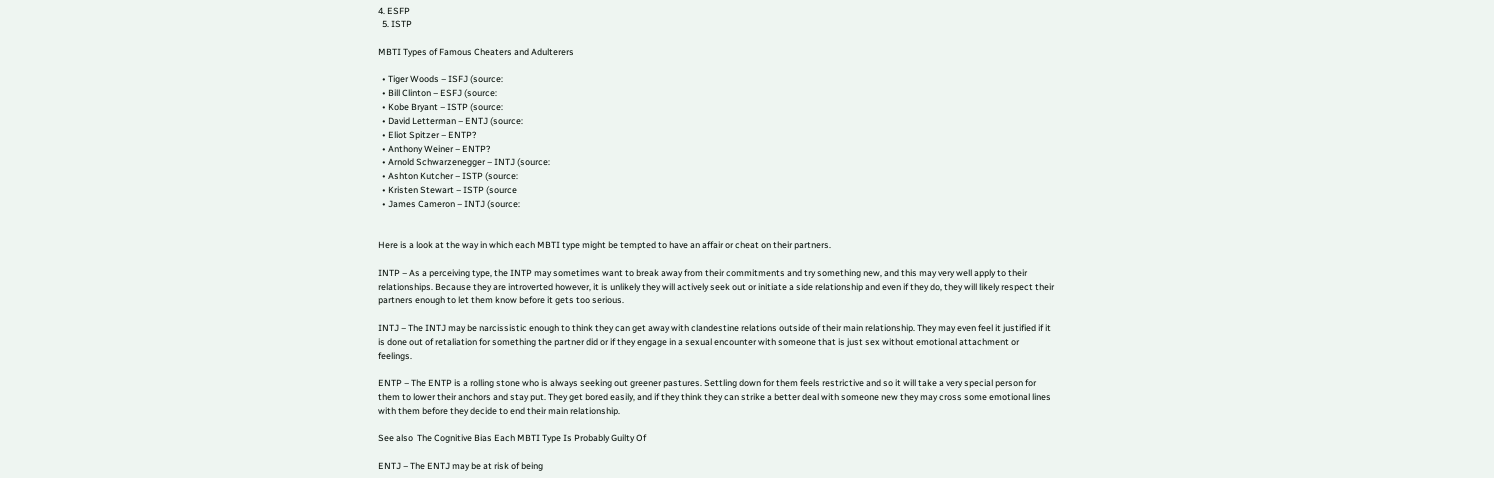4. ESFP
  5. ISTP

MBTI Types of Famous Cheaters and Adulterers

  • Tiger Woods – ISFJ (source:
  • Bill Clinton – ESFJ (source:
  • Kobe Bryant – ISTP (source:
  • David Letterman – ENTJ (source:
  • Eliot Spitzer – ENTP?
  • Anthony Weiner – ENTP?
  • Arnold Schwarzenegger – INTJ (source:
  • Ashton Kutcher – ISTP (source:
  • Kristen Stewart – ISTP (source
  • James Cameron – INTJ (source:


Here is a look at the way in which each MBTI type might be tempted to have an affair or cheat on their partners.

INTP – As a perceiving type, the INTP may sometimes want to break away from their commitments and try something new, and this may very well apply to their relationships. Because they are introverted however, it is unlikely they will actively seek out or initiate a side relationship and even if they do, they will likely respect their partners enough to let them know before it gets too serious.

INTJ – The INTJ may be narcissistic enough to think they can get away with clandestine relations outside of their main relationship. They may even feel it justified if it is done out of retaliation for something the partner did or if they engage in a sexual encounter with someone that is just sex without emotional attachment or feelings.

ENTP – The ENTP is a rolling stone who is always seeking out greener pastures. Settling down for them feels restrictive and so it will take a very special person for them to lower their anchors and stay put. They get bored easily, and if they think they can strike a better deal with someone new they may cross some emotional lines with them before they decide to end their main relationship.

See also  The Cognitive Bias Each MBTI Type Is Probably Guilty Of

ENTJ – The ENTJ may be at risk of being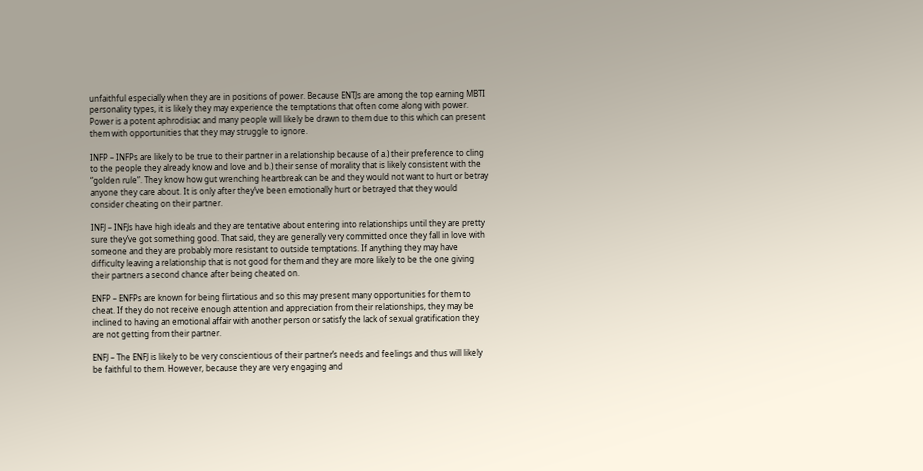unfaithful especially when they are in positions of power. Because ENTJs are among the top earning MBTI personality types, it is likely they may experience the temptations that often come along with power. Power is a potent aphrodisiac and many people will likely be drawn to them due to this which can present them with opportunities that they may struggle to ignore.

INFP – INFPs are likely to be true to their partner in a relationship because of a.) their preference to cling to the people they already know and love and b.) their sense of morality that is likely consistent with the “golden rule”. They know how gut wrenching heartbreak can be and they would not want to hurt or betray anyone they care about. It is only after they’ve been emotionally hurt or betrayed that they would consider cheating on their partner.

INFJ – INFJs have high ideals and they are tentative about entering into relationships until they are pretty sure they’ve got something good. That said, they are generally very committed once they fall in love with someone and they are probably more resistant to outside temptations. If anything they may have difficulty leaving a relationship that is not good for them and they are more likely to be the one giving their partners a second chance after being cheated on.

ENFP – ENFPs are known for being flirtatious and so this may present many opportunities for them to cheat. If they do not receive enough attention and appreciation from their relationships, they may be inclined to having an emotional affair with another person or satisfy the lack of sexual gratification they are not getting from their partner.

ENFJ – The ENFJ is likely to be very conscientious of their partner’s needs and feelings and thus will likely be faithful to them. However, because they are very engaging and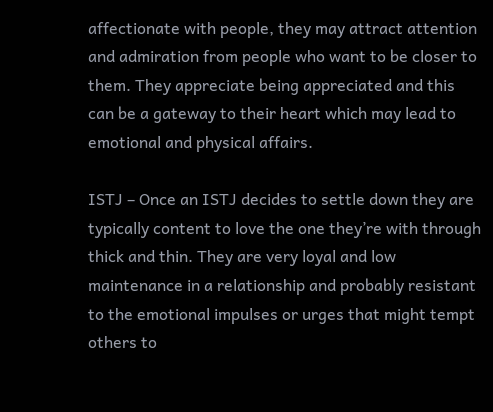affectionate with people, they may attract attention and admiration from people who want to be closer to them. They appreciate being appreciated and this can be a gateway to their heart which may lead to emotional and physical affairs.

ISTJ – Once an ISTJ decides to settle down they are typically content to love the one they’re with through thick and thin. They are very loyal and low maintenance in a relationship and probably resistant to the emotional impulses or urges that might tempt others to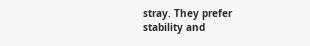stray. They prefer stability and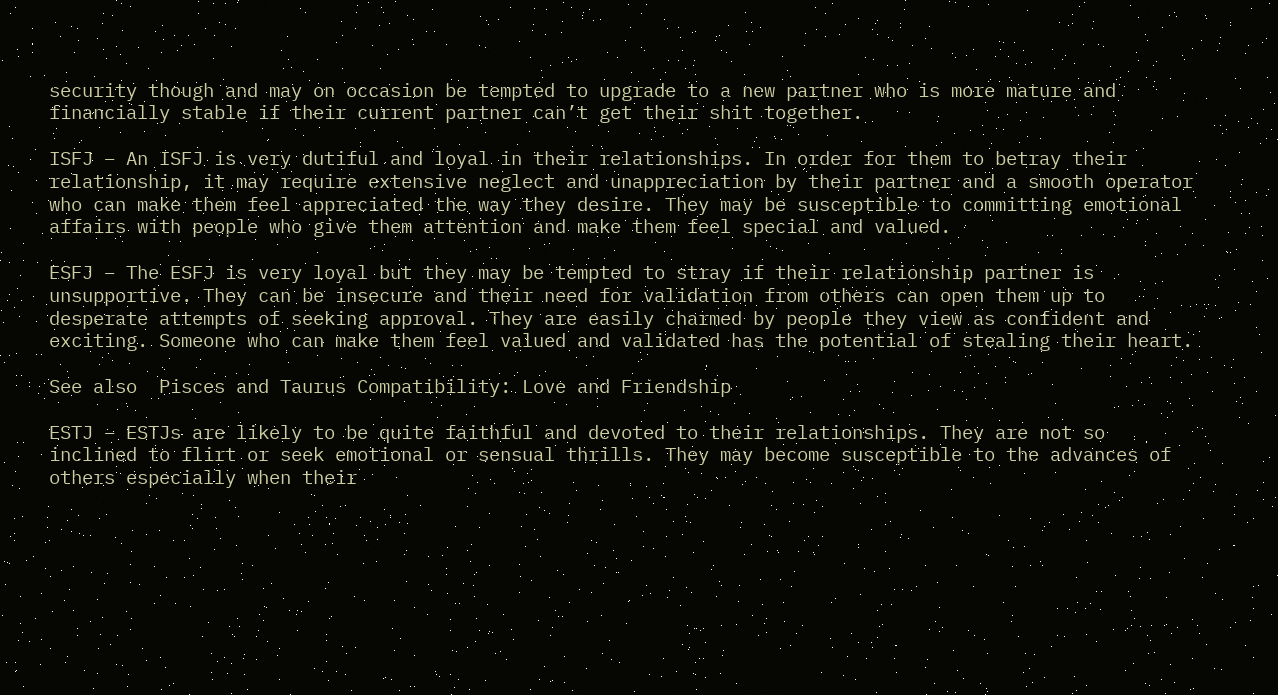security though and may on occasion be tempted to upgrade to a new partner who is more mature and financially stable if their current partner can’t get their shit together.

ISFJ – An ISFJ is very dutiful and loyal in their relationships. In order for them to betray their relationship, it may require extensive neglect and unappreciation by their partner and a smooth operator who can make them feel appreciated the way they desire. They may be susceptible to committing emotional affairs with people who give them attention and make them feel special and valued.

ESFJ – The ESFJ is very loyal but they may be tempted to stray if their relationship partner is unsupportive. They can be insecure and their need for validation from others can open them up to desperate attempts of seeking approval. They are easily charmed by people they view as confident and exciting. Someone who can make them feel valued and validated has the potential of stealing their heart.

See also  Pisces and Taurus Compatibility: Love and Friendship

ESTJ – ESTJs are likely to be quite faithful and devoted to their relationships. They are not so inclined to flirt or seek emotional or sensual thrills. They may become susceptible to the advances of others especially when their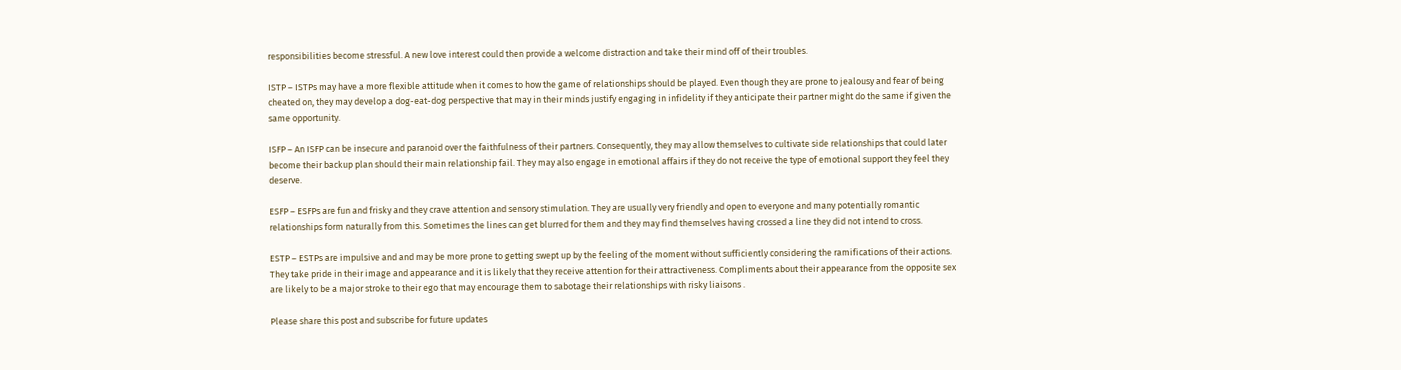responsibilities become stressful. A new love interest could then provide a welcome distraction and take their mind off of their troubles.

ISTP – ISTPs may have a more flexible attitude when it comes to how the game of relationships should be played. Even though they are prone to jealousy and fear of being cheated on, they may develop a dog-eat-dog perspective that may in their minds justify engaging in infidelity if they anticipate their partner might do the same if given the same opportunity.

ISFP – An ISFP can be insecure and paranoid over the faithfulness of their partners. Consequently, they may allow themselves to cultivate side relationships that could later become their backup plan should their main relationship fail. They may also engage in emotional affairs if they do not receive the type of emotional support they feel they deserve.

ESFP – ESFPs are fun and frisky and they crave attention and sensory stimulation. They are usually very friendly and open to everyone and many potentially romantic relationships form naturally from this. Sometimes the lines can get blurred for them and they may find themselves having crossed a line they did not intend to cross.

ESTP – ESTPs are impulsive and and may be more prone to getting swept up by the feeling of the moment without sufficiently considering the ramifications of their actions. They take pride in their image and appearance and it is likely that they receive attention for their attractiveness. Compliments about their appearance from the opposite sex are likely to be a major stroke to their ego that may encourage them to sabotage their relationships with risky liaisons .

Please share this post and subscribe for future updates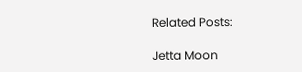Related Posts:

Jetta Moon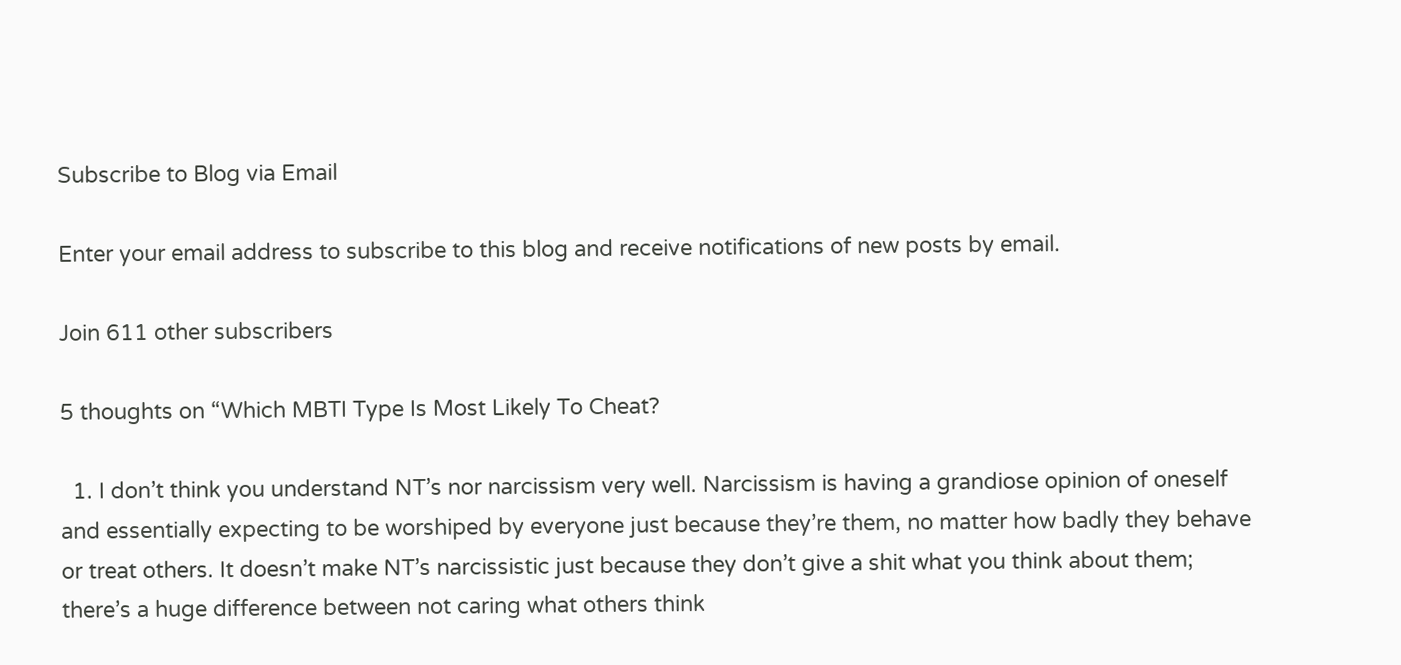Subscribe to Blog via Email

Enter your email address to subscribe to this blog and receive notifications of new posts by email.

Join 611 other subscribers

5 thoughts on “Which MBTI Type Is Most Likely To Cheat?

  1. I don’t think you understand NT’s nor narcissism very well. Narcissism is having a grandiose opinion of oneself and essentially expecting to be worshiped by everyone just because they’re them, no matter how badly they behave or treat others. It doesn’t make NT’s narcissistic just because they don’t give a shit what you think about them; there’s a huge difference between not caring what others think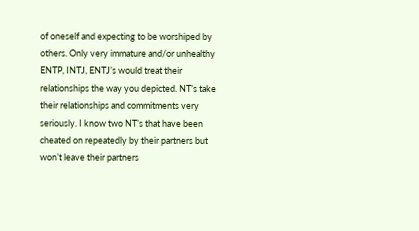of oneself and expecting to be worshiped by others. Only very immature and/or unhealthy ENTP, INTJ, ENTJ’s would treat their relationships the way you depicted. NT’s take their relationships and commitments very seriously. I know two NT’s that have been cheated on repeatedly by their partners but won’t leave their partners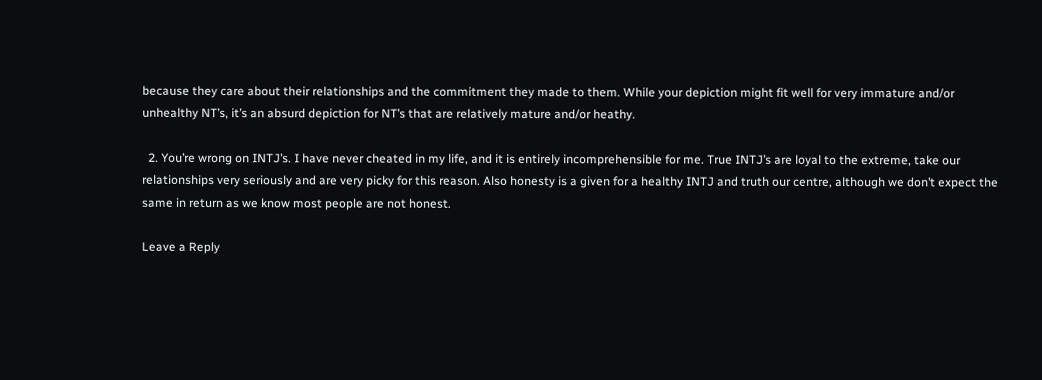because they care about their relationships and the commitment they made to them. While your depiction might fit well for very immature and/or unhealthy NT’s, it’s an absurd depiction for NT’s that are relatively mature and/or heathy.

  2. You’re wrong on INTJ’s. I have never cheated in my life, and it is entirely incomprehensible for me. True INTJ’s are loyal to the extreme, take our relationships very seriously and are very picky for this reason. Also honesty is a given for a healthy INTJ and truth our centre, although we don’t expect the same in return as we know most people are not honest.

Leave a Reply